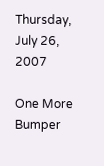Thursday, July 26, 2007

One More Bumper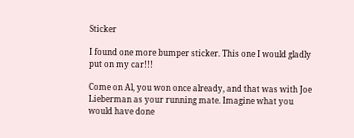Sticker

I found one more bumper sticker. This one I would gladly put on my car!!!

Come on Al, you won once already, and that was with Joe Lieberman as your running mate. Imagine what you would have done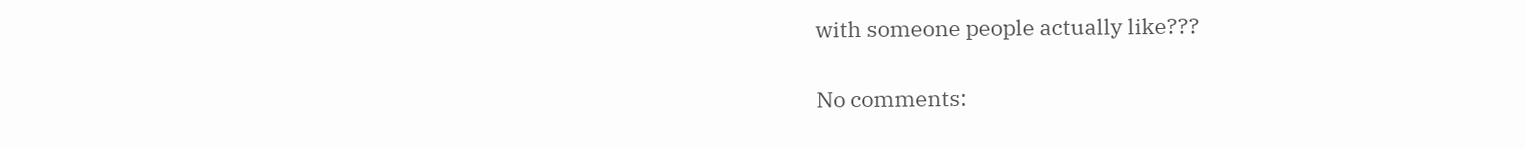with someone people actually like???

No comments: